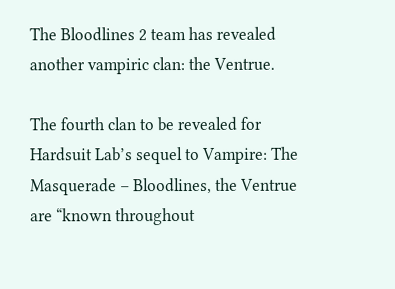The Bloodlines 2 team has revealed another vampiric clan: the Ventrue.

The fourth clan to be revealed for Hardsuit Lab’s sequel to Vampire: The Masquerade – Bloodlines, the Ventrue are “known throughout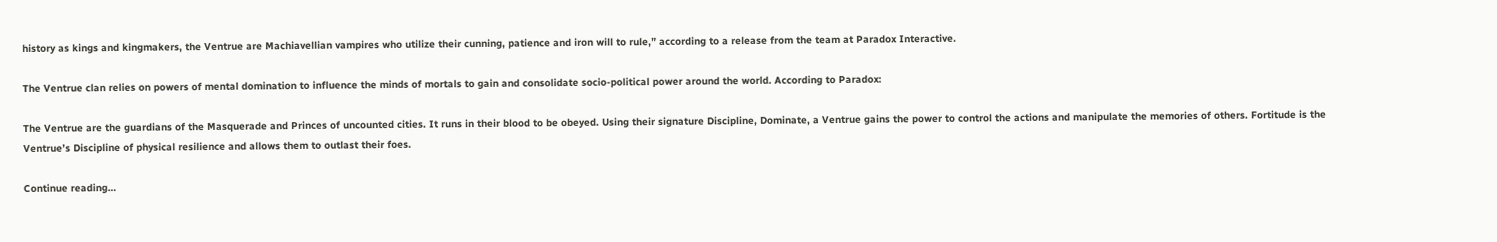history as kings and kingmakers, the Ventrue are Machiavellian vampires who utilize their cunning, patience and iron will to rule,” according to a release from the team at Paradox Interactive.

The Ventrue clan relies on powers of mental domination to influence the minds of mortals to gain and consolidate socio-political power around the world. According to Paradox:

The Ventrue are the guardians of the Masquerade and Princes of uncounted cities. It runs in their blood to be obeyed. Using their signature Discipline, Dominate, a Ventrue gains the power to control the actions and manipulate the memories of others. Fortitude is the Ventrue’s Discipline of physical resilience and allows them to outlast their foes.

Continue reading…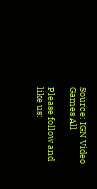Source: IGN Video Games All

Please follow and like us: